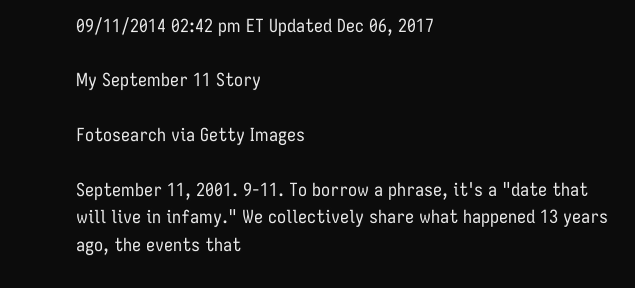09/11/2014 02:42 pm ET Updated Dec 06, 2017

My September 11 Story

Fotosearch via Getty Images

September 11, 2001. 9-11. To borrow a phrase, it's a "date that will live in infamy." We collectively share what happened 13 years ago, the events that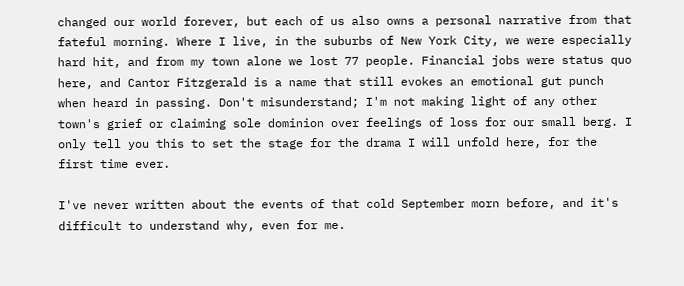changed our world forever, but each of us also owns a personal narrative from that fateful morning. Where I live, in the suburbs of New York City, we were especially hard hit, and from my town alone we lost 77 people. Financial jobs were status quo here, and Cantor Fitzgerald is a name that still evokes an emotional gut punch when heard in passing. Don't misunderstand; I'm not making light of any other town's grief or claiming sole dominion over feelings of loss for our small berg. I only tell you this to set the stage for the drama I will unfold here, for the first time ever.

I've never written about the events of that cold September morn before, and it's difficult to understand why, even for me.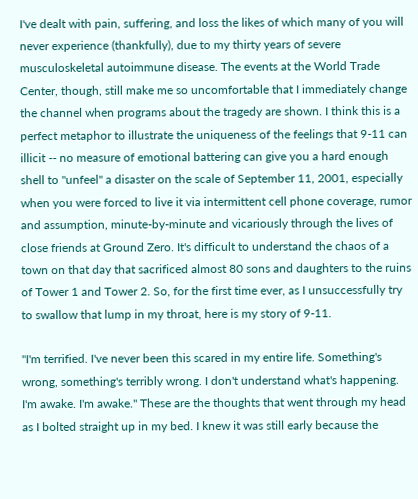I've dealt with pain, suffering, and loss the likes of which many of you will never experience (thankfully), due to my thirty years of severe musculoskeletal autoimmune disease. The events at the World Trade Center, though, still make me so uncomfortable that I immediately change the channel when programs about the tragedy are shown. I think this is a perfect metaphor to illustrate the uniqueness of the feelings that 9-11 can illicit -- no measure of emotional battering can give you a hard enough shell to "unfeel" a disaster on the scale of September 11, 2001, especially when you were forced to live it via intermittent cell phone coverage, rumor and assumption, minute-by-minute and vicariously through the lives of close friends at Ground Zero. It's difficult to understand the chaos of a town on that day that sacrificed almost 80 sons and daughters to the ruins of Tower 1 and Tower 2. So, for the first time ever, as I unsuccessfully try to swallow that lump in my throat, here is my story of 9-11.

"I'm terrified. I've never been this scared in my entire life. Something's wrong, something's terribly wrong. I don't understand what's happening. I'm awake. I'm awake." These are the thoughts that went through my head as I bolted straight up in my bed. I knew it was still early because the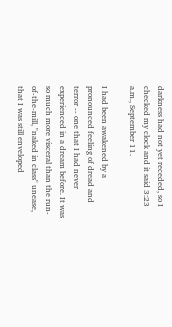darkness had not yet receded, so I checked my clock and it said 3:23 a.m., September 11.

I had been awakened by a pronounced feeling of dread and terror -- one that I had never experienced in a dream before. It was so much more visceral than the run-of-the-mill, "naked in class" unease, that I was still enveloped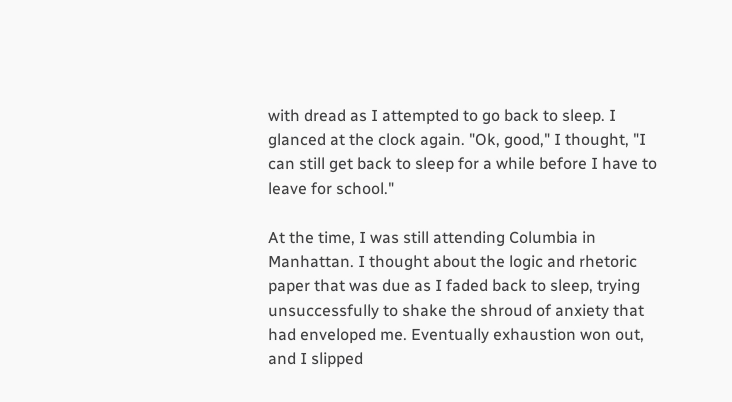with dread as I attempted to go back to sleep. I glanced at the clock again. "Ok, good," I thought, "I can still get back to sleep for a while before I have to leave for school."

At the time, I was still attending Columbia in Manhattan. I thought about the logic and rhetoric paper that was due as I faded back to sleep, trying unsuccessfully to shake the shroud of anxiety that had enveloped me. Eventually exhaustion won out, and I slipped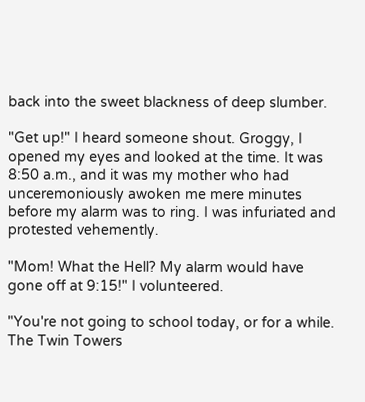back into the sweet blackness of deep slumber.

"Get up!" I heard someone shout. Groggy, I opened my eyes and looked at the time. It was 8:50 a.m., and it was my mother who had unceremoniously awoken me mere minutes before my alarm was to ring. I was infuriated and protested vehemently.

"Mom! What the Hell? My alarm would have gone off at 9:15!" I volunteered.

"You're not going to school today, or for a while. The Twin Towers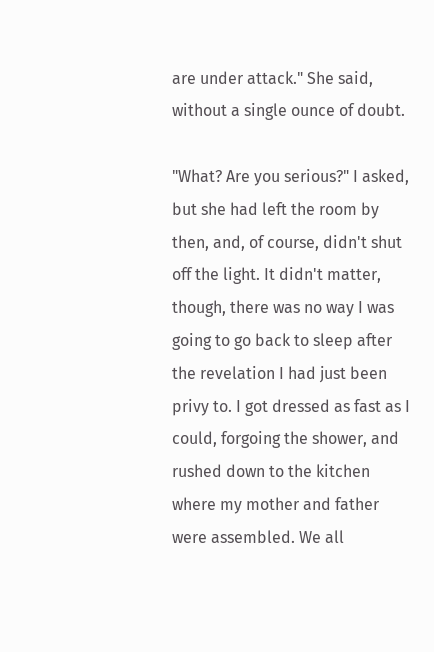are under attack." She said, without a single ounce of doubt.

"What? Are you serious?" I asked, but she had left the room by then, and, of course, didn't shut off the light. It didn't matter, though, there was no way I was going to go back to sleep after the revelation I had just been privy to. I got dressed as fast as I could, forgoing the shower, and rushed down to the kitchen where my mother and father were assembled. We all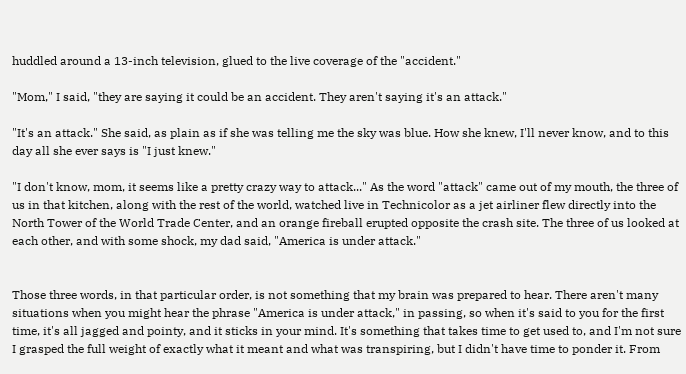huddled around a 13-inch television, glued to the live coverage of the "accident."

"Mom," I said, "they are saying it could be an accident. They aren't saying it's an attack."

"It's an attack." She said, as plain as if she was telling me the sky was blue. How she knew, I'll never know, and to this day all she ever says is "I just knew."

"I don't know, mom, it seems like a pretty crazy way to attack..." As the word "attack" came out of my mouth, the three of us in that kitchen, along with the rest of the world, watched live in Technicolor as a jet airliner flew directly into the North Tower of the World Trade Center, and an orange fireball erupted opposite the crash site. The three of us looked at each other, and with some shock, my dad said, "America is under attack."


Those three words, in that particular order, is not something that my brain was prepared to hear. There aren't many situations when you might hear the phrase "America is under attack," in passing, so when it's said to you for the first time, it's all jagged and pointy, and it sticks in your mind. It's something that takes time to get used to, and I'm not sure I grasped the full weight of exactly what it meant and what was transpiring, but I didn't have time to ponder it. From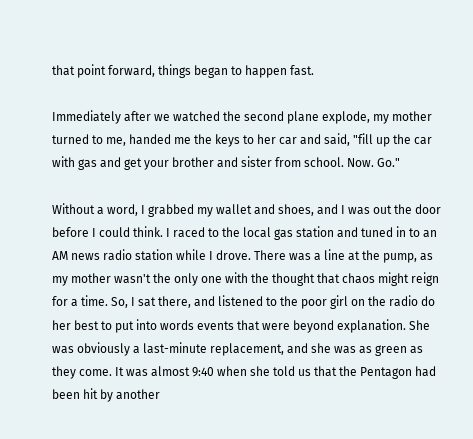that point forward, things began to happen fast.

Immediately after we watched the second plane explode, my mother turned to me, handed me the keys to her car and said, "fill up the car with gas and get your brother and sister from school. Now. Go."

Without a word, I grabbed my wallet and shoes, and I was out the door before I could think. I raced to the local gas station and tuned in to an AM news radio station while I drove. There was a line at the pump, as my mother wasn't the only one with the thought that chaos might reign for a time. So, I sat there, and listened to the poor girl on the radio do her best to put into words events that were beyond explanation. She was obviously a last-minute replacement, and she was as green as they come. It was almost 9:40 when she told us that the Pentagon had been hit by another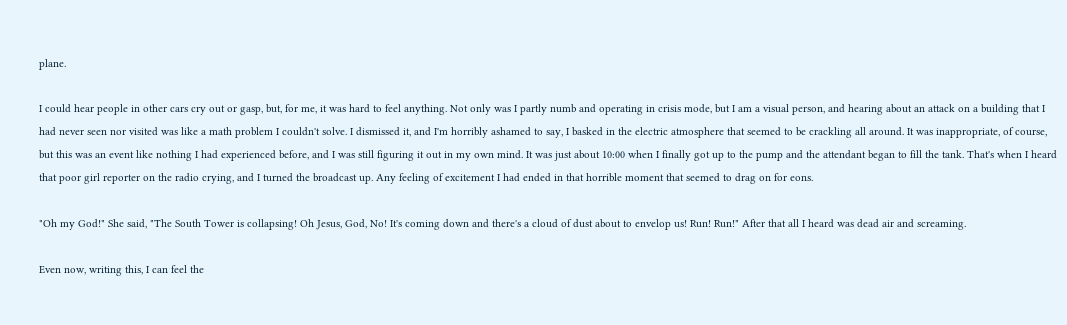plane.

I could hear people in other cars cry out or gasp, but, for me, it was hard to feel anything. Not only was I partly numb and operating in crisis mode, but I am a visual person, and hearing about an attack on a building that I had never seen nor visited was like a math problem I couldn't solve. I dismissed it, and I'm horribly ashamed to say, I basked in the electric atmosphere that seemed to be crackling all around. It was inappropriate, of course, but this was an event like nothing I had experienced before, and I was still figuring it out in my own mind. It was just about 10:00 when I finally got up to the pump and the attendant began to fill the tank. That's when I heard that poor girl reporter on the radio crying, and I turned the broadcast up. Any feeling of excitement I had ended in that horrible moment that seemed to drag on for eons.

"Oh my God!" She said, "The South Tower is collapsing! Oh Jesus, God, No! It's coming down and there's a cloud of dust about to envelop us! Run! Run!" After that all I heard was dead air and screaming.

Even now, writing this, I can feel the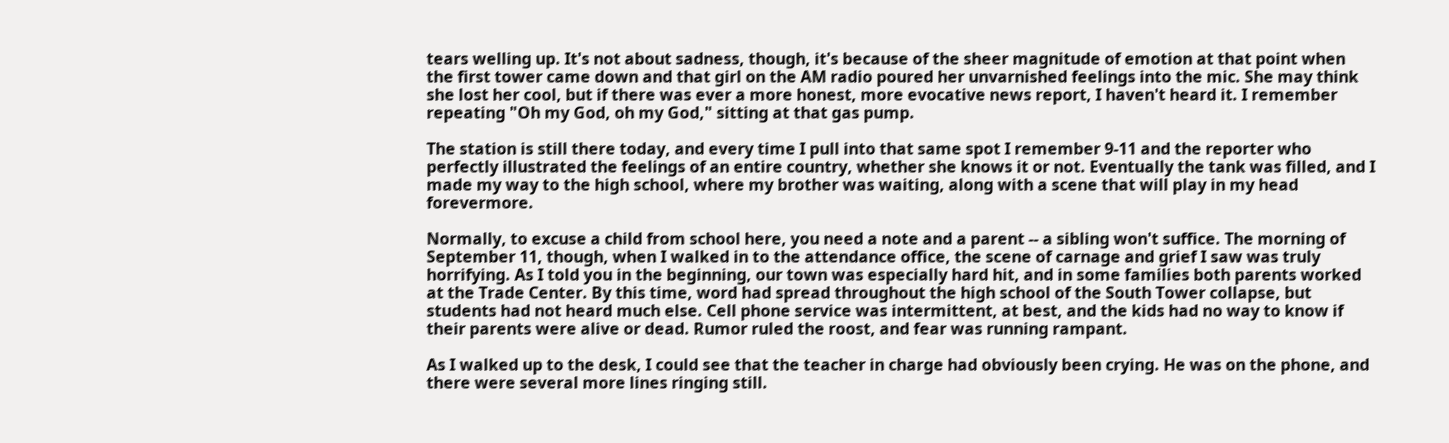tears welling up. It's not about sadness, though, it's because of the sheer magnitude of emotion at that point when the first tower came down and that girl on the AM radio poured her unvarnished feelings into the mic. She may think she lost her cool, but if there was ever a more honest, more evocative news report, I haven't heard it. I remember repeating "Oh my God, oh my God," sitting at that gas pump.

The station is still there today, and every time I pull into that same spot I remember 9-11 and the reporter who perfectly illustrated the feelings of an entire country, whether she knows it or not. Eventually the tank was filled, and I made my way to the high school, where my brother was waiting, along with a scene that will play in my head forevermore.

Normally, to excuse a child from school here, you need a note and a parent -- a sibling won't suffice. The morning of September 11, though, when I walked in to the attendance office, the scene of carnage and grief I saw was truly horrifying. As I told you in the beginning, our town was especially hard hit, and in some families both parents worked at the Trade Center. By this time, word had spread throughout the high school of the South Tower collapse, but students had not heard much else. Cell phone service was intermittent, at best, and the kids had no way to know if their parents were alive or dead. Rumor ruled the roost, and fear was running rampant.

As I walked up to the desk, I could see that the teacher in charge had obviously been crying. He was on the phone, and there were several more lines ringing still.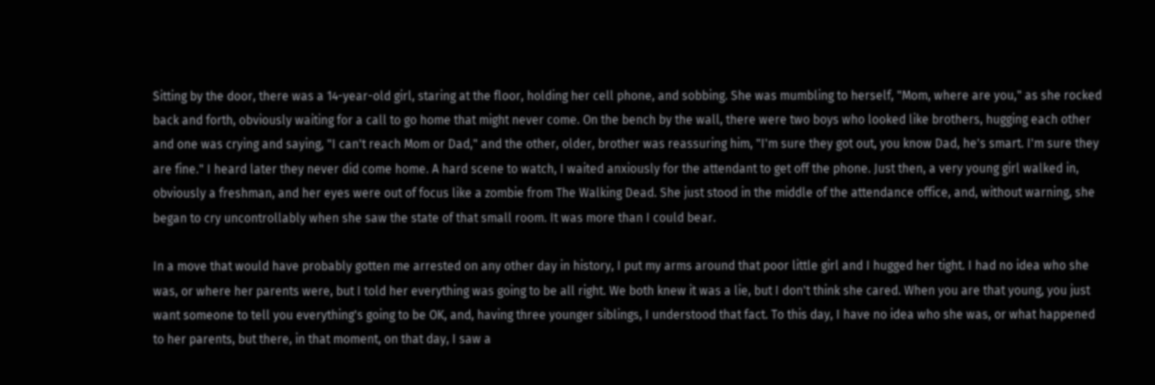Sitting by the door, there was a 14-year-old girl, staring at the floor, holding her cell phone, and sobbing. She was mumbling to herself, "Mom, where are you," as she rocked back and forth, obviously waiting for a call to go home that might never come. On the bench by the wall, there were two boys who looked like brothers, hugging each other and one was crying and saying, "I can't reach Mom or Dad," and the other, older, brother was reassuring him, "I'm sure they got out, you know Dad, he's smart. I'm sure they are fine." I heard later they never did come home. A hard scene to watch, I waited anxiously for the attendant to get off the phone. Just then, a very young girl walked in, obviously a freshman, and her eyes were out of focus like a zombie from The Walking Dead. She just stood in the middle of the attendance office, and, without warning, she began to cry uncontrollably when she saw the state of that small room. It was more than I could bear.

In a move that would have probably gotten me arrested on any other day in history, I put my arms around that poor little girl and I hugged her tight. I had no idea who she was, or where her parents were, but I told her everything was going to be all right. We both knew it was a lie, but I don't think she cared. When you are that young, you just want someone to tell you everything's going to be OK, and, having three younger siblings, I understood that fact. To this day, I have no idea who she was, or what happened to her parents, but there, in that moment, on that day, I saw a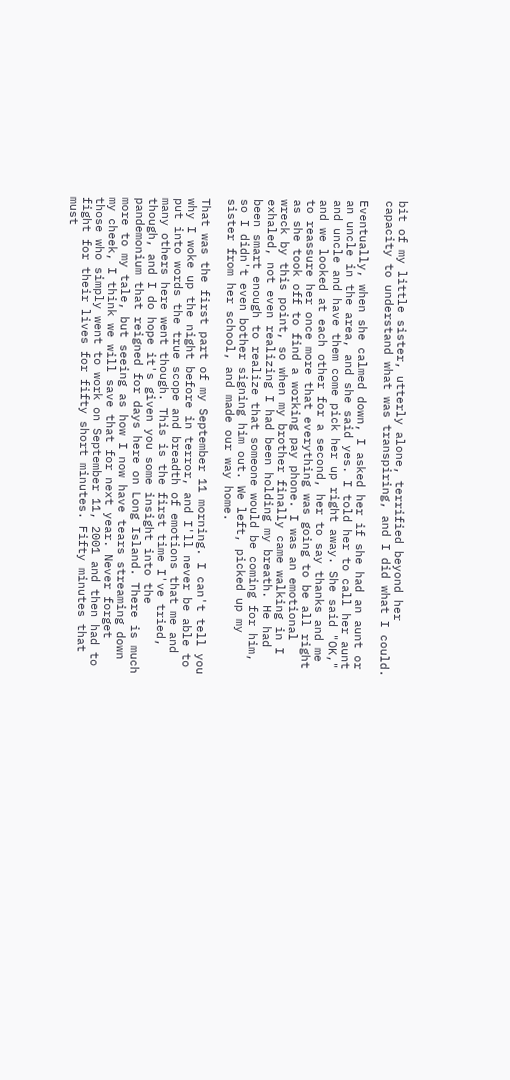bit of my little sister, utterly alone, terrified beyond her capacity to understand what was transpiring, and I did what I could.

Eventually, when she calmed down, I asked her if she had an aunt or an uncle in the area, and she said yes. I told her to call her aunt and uncle and have them come pick her up right away. She said "OK," and we looked at each other for a second, her to say thanks and me to reassure her once more that everything was going to be all right as she took off to find a working pay phone. I was an emotional wreck by this point, so when my brother finally came walking in I exhaled, not even realizing I had been holding my breath. He had been smart enough to realize that someone would be coming for him, so I didn't even bother signing him out. We left, picked up my sister from her school, and made our way home.

That was the first part of my September 11 morning. I can't tell you why I woke up the night before in terror, and I'll never be able to put into words the true scope and breadth of emotions that me and many others here went though. This is the first time I've tried, though, and I do hope it's given you some insight into the pandemonium that reigned for days here on Long Island. There is much more to my tale, but seeing as how I now have tears streaming down my cheek, I think we will save that for next year. Never forget those who simply went to work on September 11, 2001 and then had to fight for their lives for fifty short minutes. Fifty minutes that must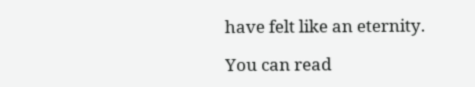have felt like an eternity.

You can read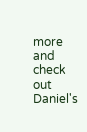more and check out Daniel's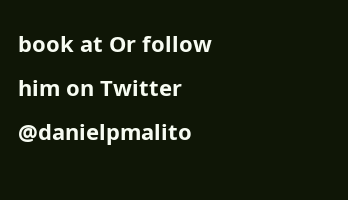book at Or follow him on Twitter @danielpmalito